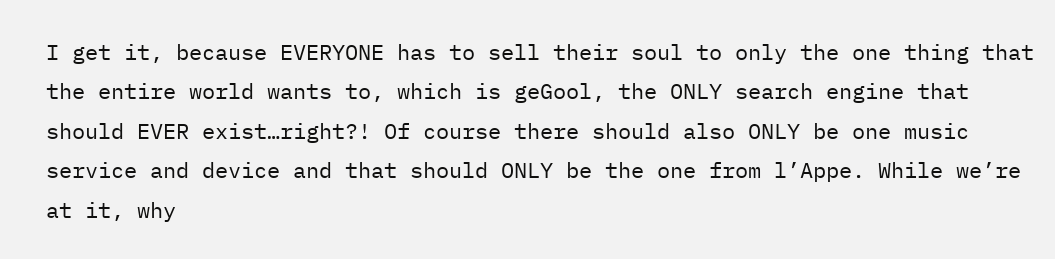I get it, because EVERYONE has to sell their soul to only the one thing that the entire world wants to, which is geGool, the ONLY search engine that should EVER exist…right?! Of course there should also ONLY be one music service and device and that should ONLY be the one from l’Appe. While we’re at it, why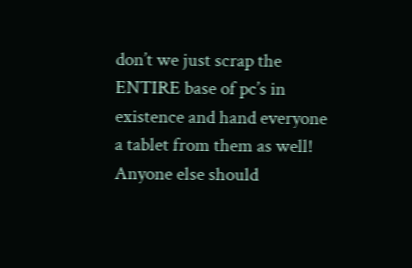don’t we just scrap the ENTIRE base of pc’s in existence and hand everyone a tablet from them as well! Anyone else should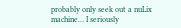probably only seek out a nuLix machine… I seriously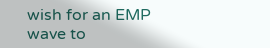wish for an EMP wave to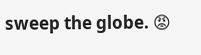sweep the globe. 😡